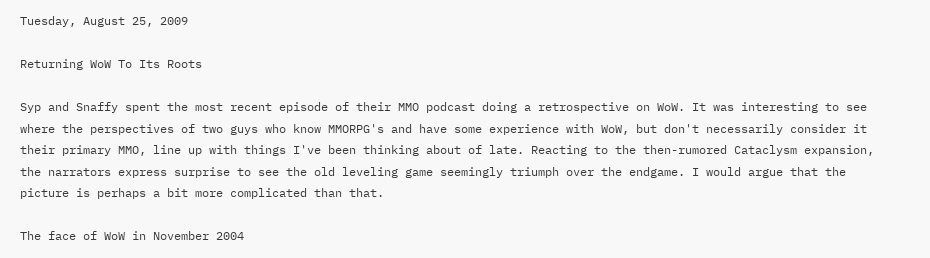Tuesday, August 25, 2009

Returning WoW To Its Roots

Syp and Snaffy spent the most recent episode of their MMO podcast doing a retrospective on WoW. It was interesting to see where the perspectives of two guys who know MMORPG's and have some experience with WoW, but don't necessarily consider it their primary MMO, line up with things I've been thinking about of late. Reacting to the then-rumored Cataclysm expansion, the narrators express surprise to see the old leveling game seemingly triumph over the endgame. I would argue that the picture is perhaps a bit more complicated than that.

The face of WoW in November 2004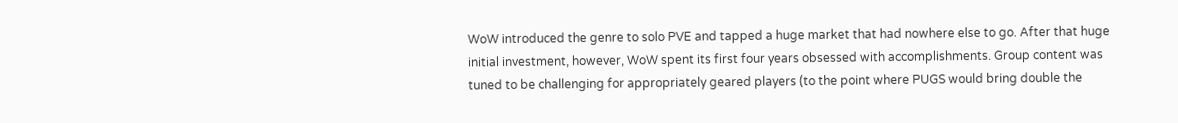WoW introduced the genre to solo PVE and tapped a huge market that had nowhere else to go. After that huge initial investment, however, WoW spent its first four years obsessed with accomplishments. Group content was tuned to be challenging for appropriately geared players (to the point where PUGS would bring double the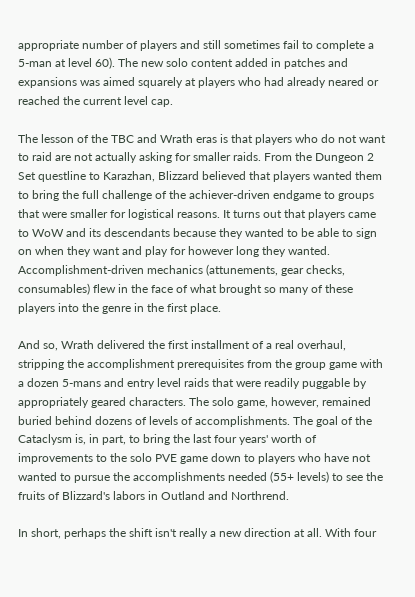appropriate number of players and still sometimes fail to complete a 5-man at level 60). The new solo content added in patches and expansions was aimed squarely at players who had already neared or reached the current level cap.

The lesson of the TBC and Wrath eras is that players who do not want to raid are not actually asking for smaller raids. From the Dungeon 2 Set questline to Karazhan, Blizzard believed that players wanted them to bring the full challenge of the achiever-driven endgame to groups that were smaller for logistical reasons. It turns out that players came to WoW and its descendants because they wanted to be able to sign on when they want and play for however long they wanted. Accomplishment-driven mechanics (attunements, gear checks, consumables) flew in the face of what brought so many of these players into the genre in the first place.

And so, Wrath delivered the first installment of a real overhaul, stripping the accomplishment prerequisites from the group game with a dozen 5-mans and entry level raids that were readily puggable by appropriately geared characters. The solo game, however, remained buried behind dozens of levels of accomplishments. The goal of the Cataclysm is, in part, to bring the last four years' worth of improvements to the solo PVE game down to players who have not wanted to pursue the accomplishments needed (55+ levels) to see the fruits of Blizzard's labors in Outland and Northrend.

In short, perhaps the shift isn't really a new direction at all. With four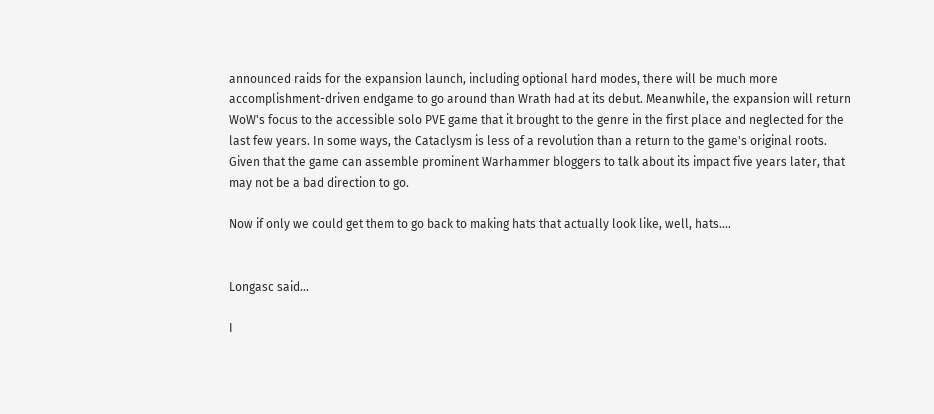announced raids for the expansion launch, including optional hard modes, there will be much more accomplishment-driven endgame to go around than Wrath had at its debut. Meanwhile, the expansion will return WoW's focus to the accessible solo PVE game that it brought to the genre in the first place and neglected for the last few years. In some ways, the Cataclysm is less of a revolution than a return to the game's original roots. Given that the game can assemble prominent Warhammer bloggers to talk about its impact five years later, that may not be a bad direction to go.

Now if only we could get them to go back to making hats that actually look like, well, hats....


Longasc said...

I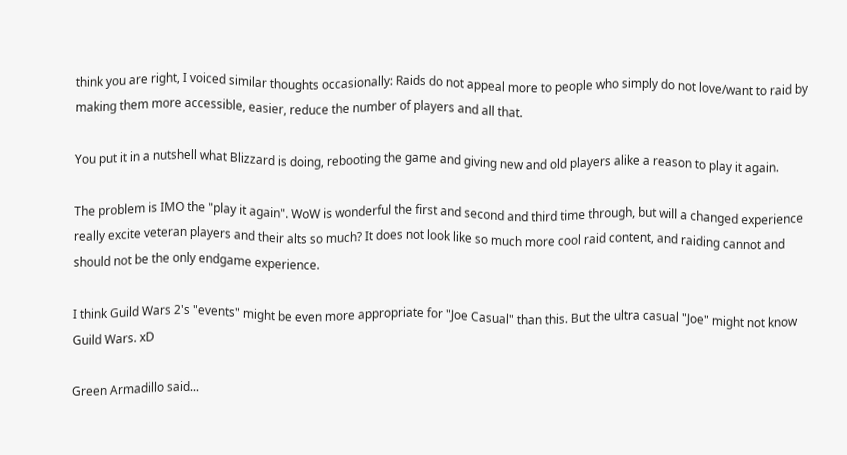think you are right, I voiced similar thoughts occasionally: Raids do not appeal more to people who simply do not love/want to raid by making them more accessible, easier, reduce the number of players and all that.

You put it in a nutshell what Blizzard is doing, rebooting the game and giving new and old players alike a reason to play it again.

The problem is IMO the "play it again". WoW is wonderful the first and second and third time through, but will a changed experience really excite veteran players and their alts so much? It does not look like so much more cool raid content, and raiding cannot and should not be the only endgame experience.

I think Guild Wars 2's "events" might be even more appropriate for "Joe Casual" than this. But the ultra casual "Joe" might not know Guild Wars. xD

Green Armadillo said...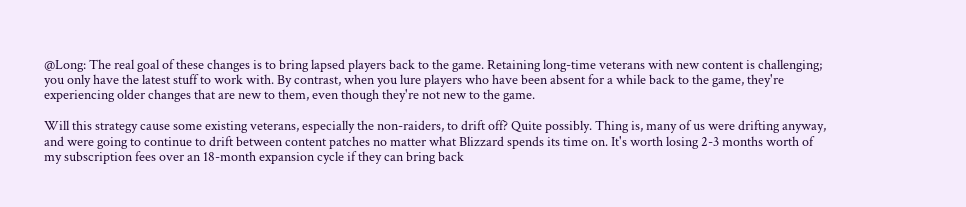@Long: The real goal of these changes is to bring lapsed players back to the game. Retaining long-time veterans with new content is challenging; you only have the latest stuff to work with. By contrast, when you lure players who have been absent for a while back to the game, they're experiencing older changes that are new to them, even though they're not new to the game.

Will this strategy cause some existing veterans, especially the non-raiders, to drift off? Quite possibly. Thing is, many of us were drifting anyway, and were going to continue to drift between content patches no matter what Blizzard spends its time on. It's worth losing 2-3 months worth of my subscription fees over an 18-month expansion cycle if they can bring back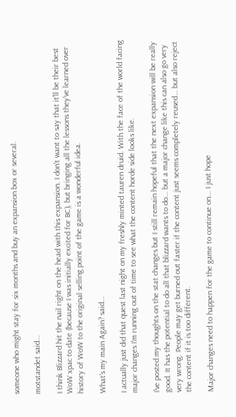someone who might stay for six months and buy an expansion box or several.

motstandet said...

I think Blizzard hit the nail right on the head with this expansion. I don't want to say that it'll be their best WoW xpac to date (because I was initially excited for BC), but bringing all the lessons they've learned over history of WoW to the original selling point of the game is a wonderful idea.

What's my main Again? said...

I actually just did that quest last night on my freshly minted tauren druid. With the face of the world facing major changes I'm running out of time to see what the content horde side looks like.

I've posted my thoughts on the stat changes but I still remain hopeful that the next expansion will be really good. It has the potential to do all that blizzard wants to do... but a major change like this can also go very very wrong. People may get burned out faster if the content just seems completely reused... but also reject the content if it is too different.

Major changes need to happen for the game to continue on... I just hope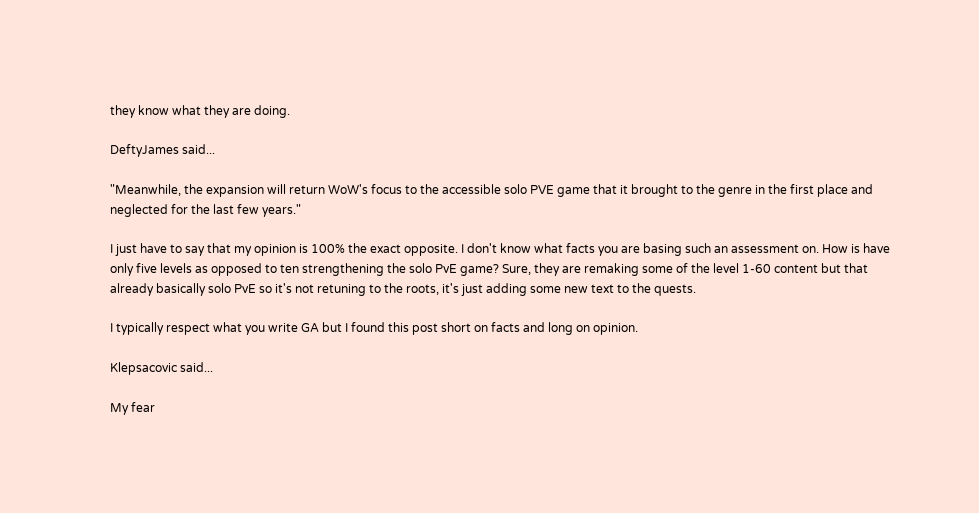they know what they are doing.

DeftyJames said...

"Meanwhile, the expansion will return WoW's focus to the accessible solo PVE game that it brought to the genre in the first place and neglected for the last few years."

I just have to say that my opinion is 100% the exact opposite. I don't know what facts you are basing such an assessment on. How is have only five levels as opposed to ten strengthening the solo PvE game? Sure, they are remaking some of the level 1-60 content but that already basically solo PvE so it's not retuning to the roots, it's just adding some new text to the quests.

I typically respect what you write GA but I found this post short on facts and long on opinion.

Klepsacovic said...

My fear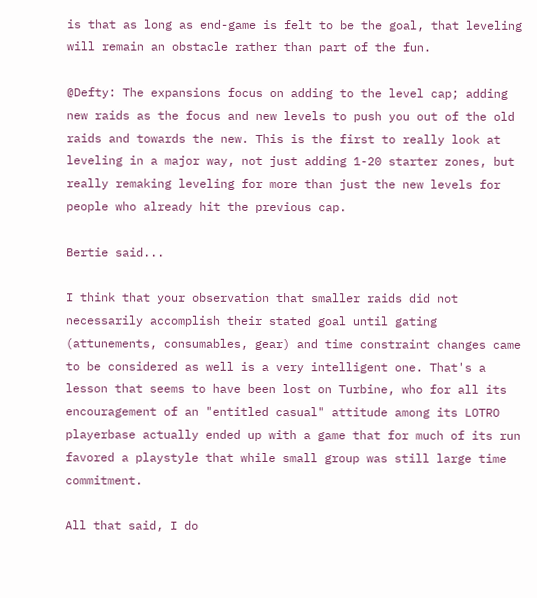is that as long as end-game is felt to be the goal, that leveling will remain an obstacle rather than part of the fun.

@Defty: The expansions focus on adding to the level cap; adding new raids as the focus and new levels to push you out of the old raids and towards the new. This is the first to really look at leveling in a major way, not just adding 1-20 starter zones, but really remaking leveling for more than just the new levels for people who already hit the previous cap.

Bertie said...

I think that your observation that smaller raids did not necessarily accomplish their stated goal until gating (attunements, consumables, gear) and time constraint changes came to be considered as well is a very intelligent one. That's a lesson that seems to have been lost on Turbine, who for all its encouragement of an "entitled casual" attitude among its LOTRO playerbase actually ended up with a game that for much of its run favored a playstyle that while small group was still large time commitment.

All that said, I do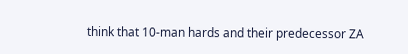think that 10-man hards and their predecessor ZA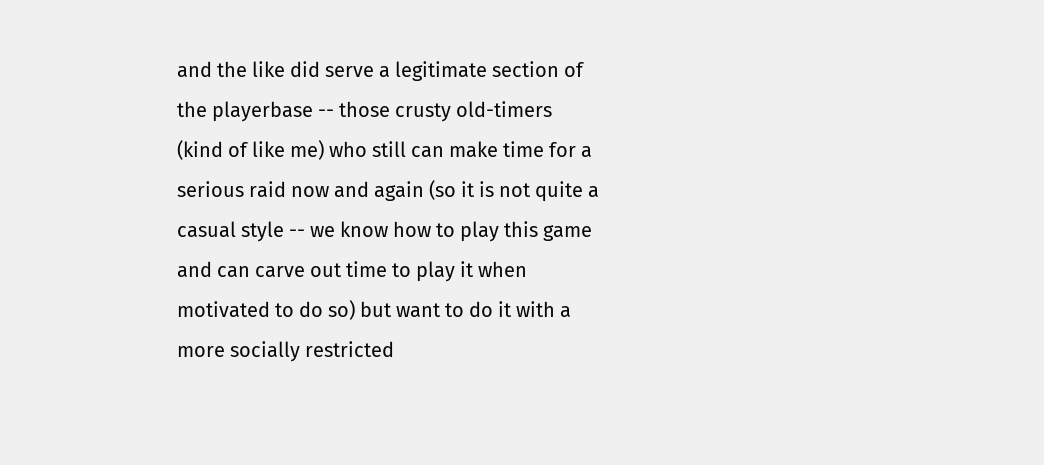and the like did serve a legitimate section of the playerbase -- those crusty old-timers (kind of like me) who still can make time for a serious raid now and again (so it is not quite a casual style -- we know how to play this game and can carve out time to play it when motivated to do so) but want to do it with a more socially restricted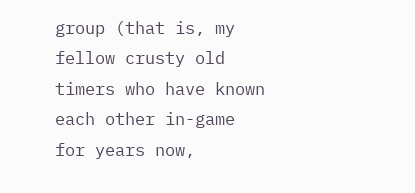group (that is, my fellow crusty old timers who have known each other in-game for years now,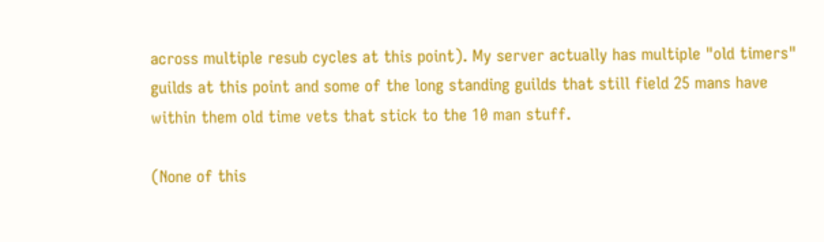across multiple resub cycles at this point). My server actually has multiple "old timers" guilds at this point and some of the long standing guilds that still field 25 mans have within them old time vets that stick to the 10 man stuff.

(None of this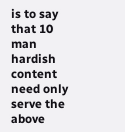is to say that 10 man hardish content need only serve the above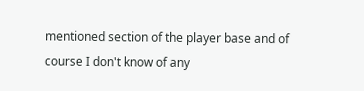mentioned section of the player base and of course I don't know of any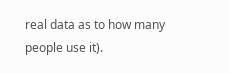real data as to how many people use it).